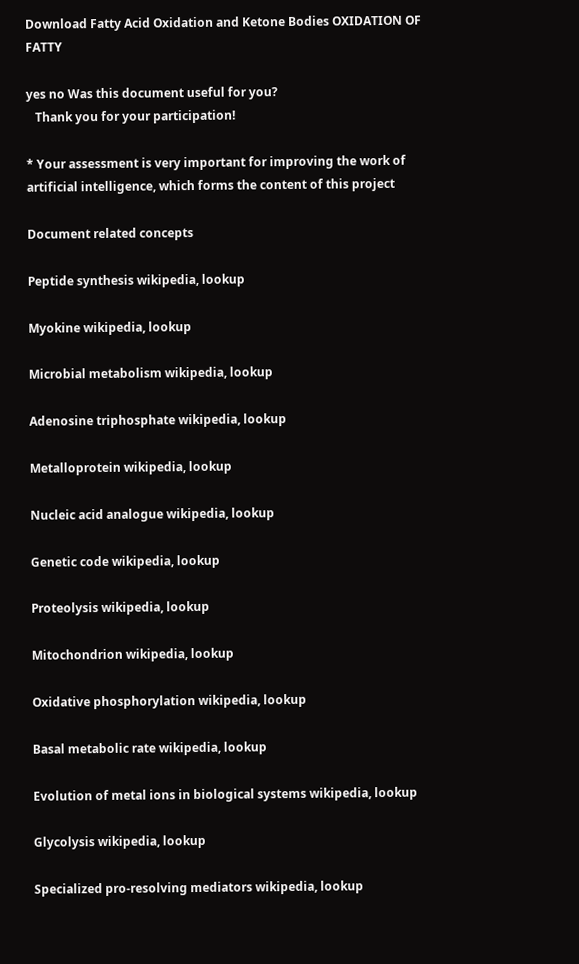Download Fatty Acid Oxidation and Ketone Bodies OXIDATION OF FATTY

yes no Was this document useful for you?
   Thank you for your participation!

* Your assessment is very important for improving the work of artificial intelligence, which forms the content of this project

Document related concepts

Peptide synthesis wikipedia, lookup

Myokine wikipedia, lookup

Microbial metabolism wikipedia, lookup

Adenosine triphosphate wikipedia, lookup

Metalloprotein wikipedia, lookup

Nucleic acid analogue wikipedia, lookup

Genetic code wikipedia, lookup

Proteolysis wikipedia, lookup

Mitochondrion wikipedia, lookup

Oxidative phosphorylation wikipedia, lookup

Basal metabolic rate wikipedia, lookup

Evolution of metal ions in biological systems wikipedia, lookup

Glycolysis wikipedia, lookup

Specialized pro-resolving mediators wikipedia, lookup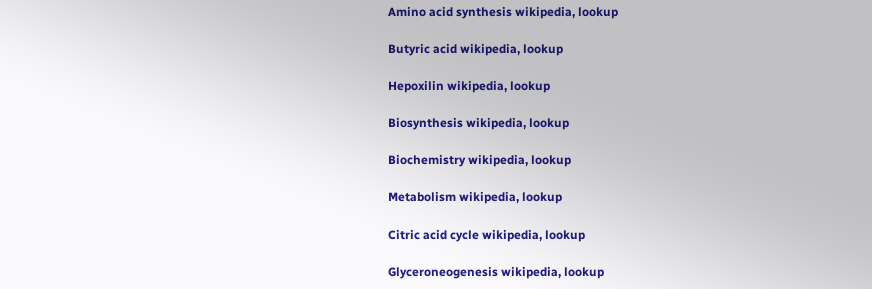Amino acid synthesis wikipedia, lookup

Butyric acid wikipedia, lookup

Hepoxilin wikipedia, lookup

Biosynthesis wikipedia, lookup

Biochemistry wikipedia, lookup

Metabolism wikipedia, lookup

Citric acid cycle wikipedia, lookup

Glyceroneogenesis wikipedia, lookup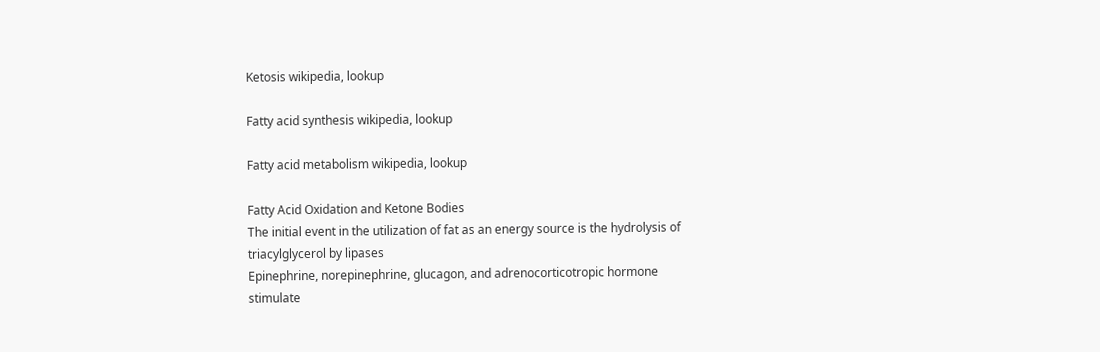Ketosis wikipedia, lookup

Fatty acid synthesis wikipedia, lookup

Fatty acid metabolism wikipedia, lookup

Fatty Acid Oxidation and Ketone Bodies
The initial event in the utilization of fat as an energy source is the hydrolysis of
triacylglycerol by lipases
Epinephrine, norepinephrine, glucagon, and adrenocorticotropic hormone
stimulate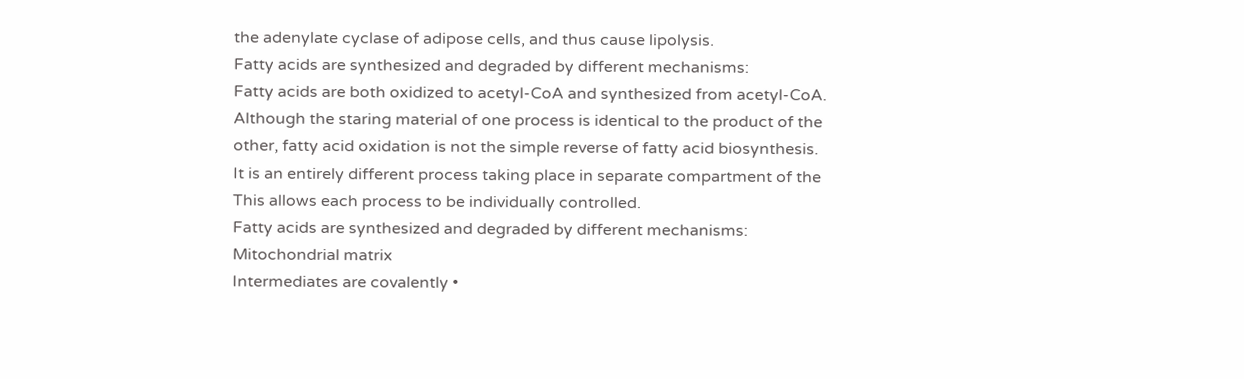the adenylate cyclase of adipose cells, and thus cause lipolysis.
Fatty acids are synthesized and degraded by different mechanisms:
Fatty acids are both oxidized to acetyl-CoA and synthesized from acetyl-CoA.
Although the staring material of one process is identical to the product of the
other, fatty acid oxidation is not the simple reverse of fatty acid biosynthesis.
It is an entirely different process taking place in separate compartment of the
This allows each process to be individually controlled.
Fatty acids are synthesized and degraded by different mechanisms:
Mitochondrial matrix
Intermediates are covalently •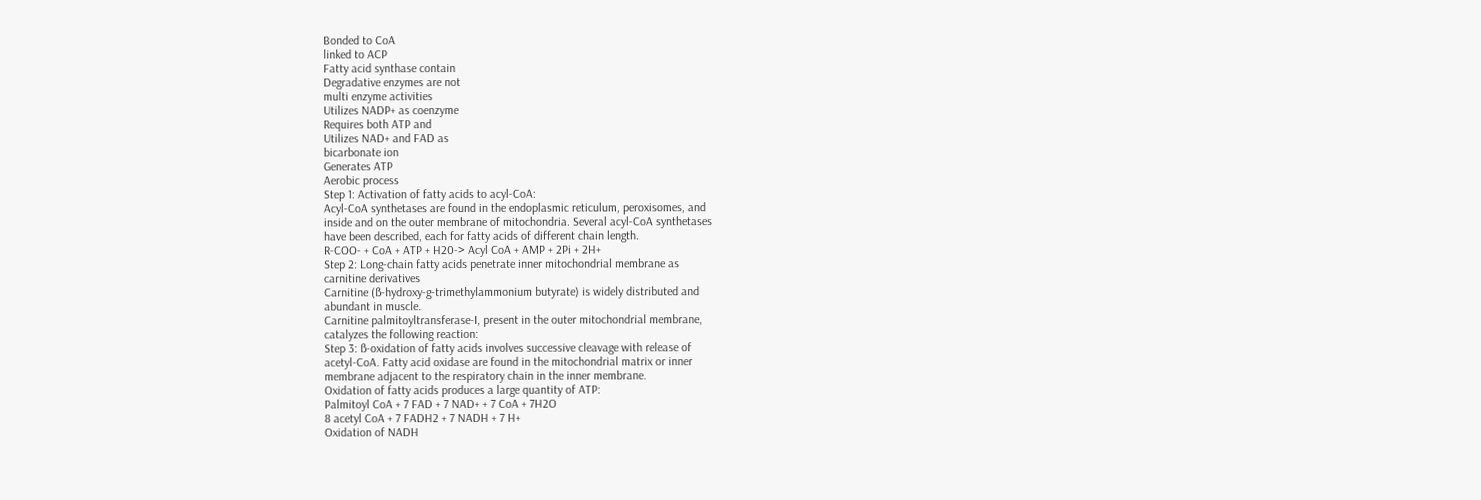Bonded to CoA
linked to ACP
Fatty acid synthase contain
Degradative enzymes are not
multi enzyme activities
Utilizes NADP+ as coenzyme
Requires both ATP and
Utilizes NAD+ and FAD as
bicarbonate ion
Generates ATP
Aerobic process
Step 1: Activation of fatty acids to acyl-CoA:
Acyl-CoA synthetases are found in the endoplasmic reticulum, peroxisomes, and
inside and on the outer membrane of mitochondria. Several acyl-CoA synthetases
have been described, each for fatty acids of different chain length.
R-COO- + CoA + ATP + H20-> Acyl CoA + AMP + 2Pi + 2H+
Step 2: Long-chain fatty acids penetrate inner mitochondrial membrane as
carnitine derivatives
Carnitine (ß-hydroxy-g-trimethylammonium butyrate) is widely distributed and
abundant in muscle.
Carnitine palmitoyltransferase-I, present in the outer mitochondrial membrane,
catalyzes the following reaction:
Step 3: ß-oxidation of fatty acids involves successive cleavage with release of
acetyl-CoA. Fatty acid oxidase are found in the mitochondrial matrix or inner
membrane adjacent to the respiratory chain in the inner membrane.
Oxidation of fatty acids produces a large quantity of ATP:
Palmitoyl CoA + 7 FAD + 7 NAD+ + 7 CoA + 7H2O
8 acetyl CoA + 7 FADH2 + 7 NADH + 7 H+
Oxidation of NADH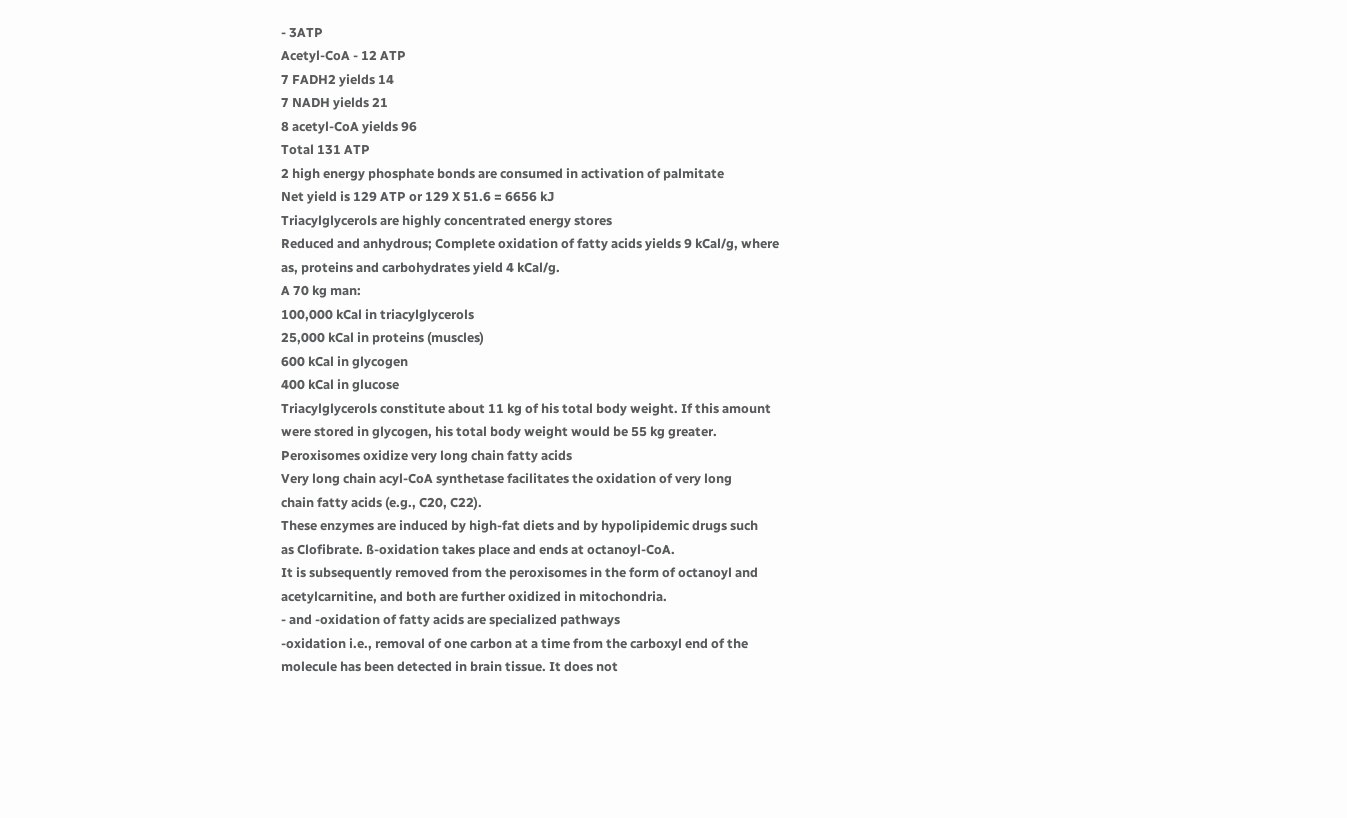- 3ATP
Acetyl-CoA - 12 ATP
7 FADH2 yields 14
7 NADH yields 21
8 acetyl-CoA yields 96
Total 131 ATP
2 high energy phosphate bonds are consumed in activation of palmitate
Net yield is 129 ATP or 129 X 51.6 = 6656 kJ
Triacylglycerols are highly concentrated energy stores
Reduced and anhydrous; Complete oxidation of fatty acids yields 9 kCal/g, where
as, proteins and carbohydrates yield 4 kCal/g.
A 70 kg man:
100,000 kCal in triacylglycerols
25,000 kCal in proteins (muscles)
600 kCal in glycogen
400 kCal in glucose
Triacylglycerols constitute about 11 kg of his total body weight. If this amount
were stored in glycogen, his total body weight would be 55 kg greater.
Peroxisomes oxidize very long chain fatty acids
Very long chain acyl-CoA synthetase facilitates the oxidation of very long
chain fatty acids (e.g., C20, C22).
These enzymes are induced by high-fat diets and by hypolipidemic drugs such
as Clofibrate. ß-oxidation takes place and ends at octanoyl-CoA.
It is subsequently removed from the peroxisomes in the form of octanoyl and
acetylcarnitine, and both are further oxidized in mitochondria.
- and -oxidation of fatty acids are specialized pathways
-oxidation i.e., removal of one carbon at a time from the carboxyl end of the
molecule has been detected in brain tissue. It does not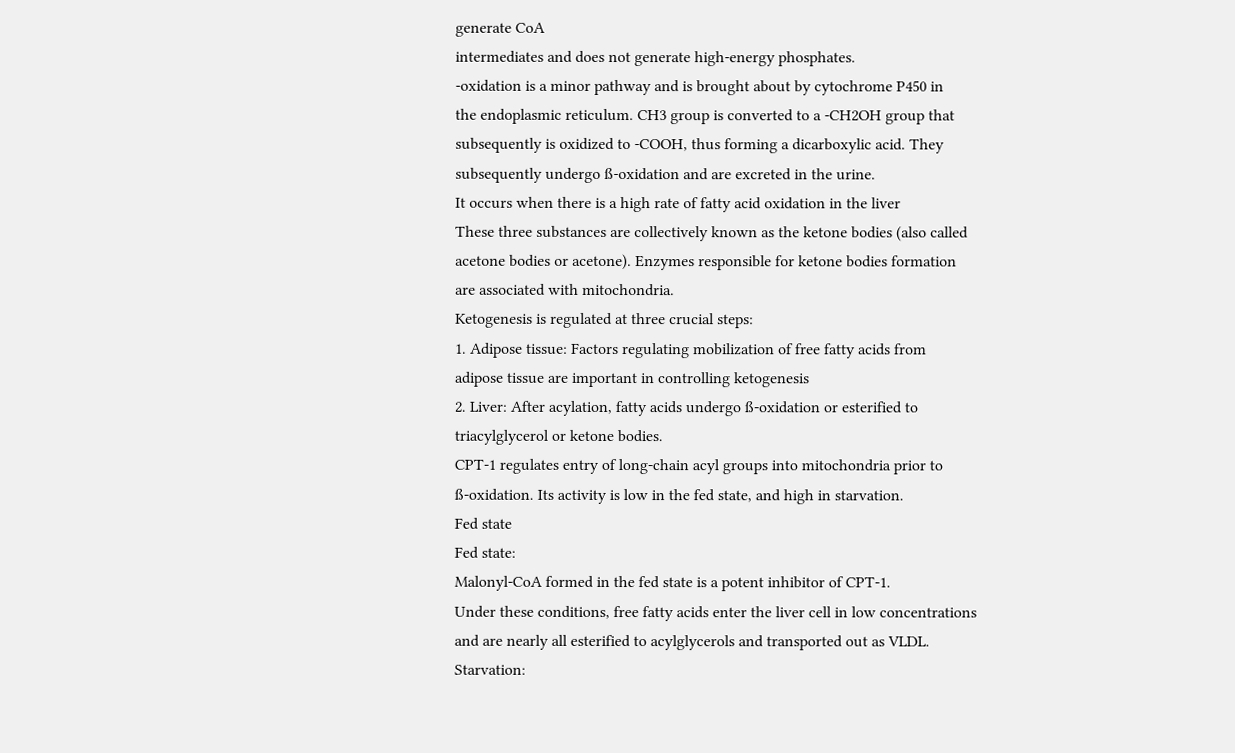generate CoA
intermediates and does not generate high-energy phosphates.
-oxidation is a minor pathway and is brought about by cytochrome P450 in
the endoplasmic reticulum. CH3 group is converted to a -CH2OH group that
subsequently is oxidized to -COOH, thus forming a dicarboxylic acid. They
subsequently undergo ß-oxidation and are excreted in the urine.
It occurs when there is a high rate of fatty acid oxidation in the liver
These three substances are collectively known as the ketone bodies (also called
acetone bodies or acetone). Enzymes responsible for ketone bodies formation
are associated with mitochondria.
Ketogenesis is regulated at three crucial steps:
1. Adipose tissue: Factors regulating mobilization of free fatty acids from
adipose tissue are important in controlling ketogenesis
2. Liver: After acylation, fatty acids undergo ß-oxidation or esterified to
triacylglycerol or ketone bodies.
CPT-1 regulates entry of long-chain acyl groups into mitochondria prior to
ß-oxidation. Its activity is low in the fed state, and high in starvation.
Fed state
Fed state:
Malonyl-CoA formed in the fed state is a potent inhibitor of CPT-1.
Under these conditions, free fatty acids enter the liver cell in low concentrations
and are nearly all esterified to acylglycerols and transported out as VLDL.
Starvation: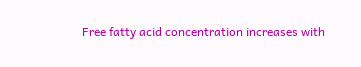Free fatty acid concentration increases with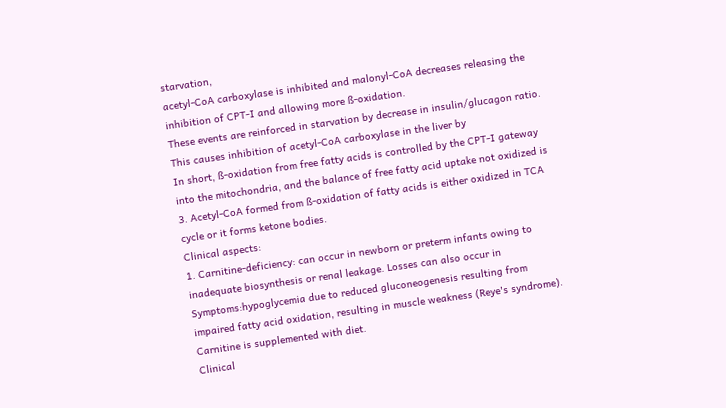starvation,
acetyl-CoA carboxylase is inhibited and malonyl-CoA decreases releasing the
inhibition of CPT-I and allowing more ß-oxidation.
These events are reinforced in starvation by decrease in insulin/glucagon ratio.
This causes inhibition of acetyl-CoA carboxylase in the liver by
In short, ß-oxidation from free fatty acids is controlled by the CPT-I gateway
into the mitochondria, and the balance of free fatty acid uptake not oxidized is
3. Acetyl-CoA formed from ß-oxidation of fatty acids is either oxidized in TCA
cycle or it forms ketone bodies.
Clinical aspects:
1. Carnitine-deficiency: can occur in newborn or preterm infants owing to
inadequate biosynthesis or renal leakage. Losses can also occur in
Symptoms:hypoglycemia due to reduced gluconeogenesis resulting from
impaired fatty acid oxidation, resulting in muscle weakness (Reye's syndrome).
Carnitine is supplemented with diet.
Clinical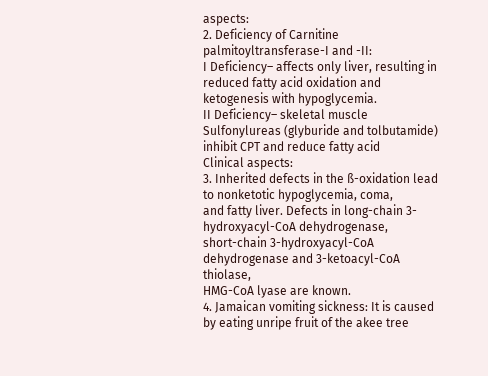aspects:
2. Deficiency of Carnitine palmitoyltransferase-I and -II:
I Deficiency– affects only liver, resulting in reduced fatty acid oxidation and
ketogenesis with hypoglycemia.
II Deficiency– skeletal muscle
Sulfonylureas (glyburide and tolbutamide) inhibit CPT and reduce fatty acid
Clinical aspects:
3. Inherited defects in the ß-oxidation lead to nonketotic hypoglycemia, coma,
and fatty liver. Defects in long-chain 3-hydroxyacyl-CoA dehydrogenase,
short-chain 3-hydroxyacyl-CoA dehydrogenase and 3-ketoacyl-CoA thiolase,
HMG-CoA lyase are known.
4. Jamaican vomiting sickness: It is caused by eating unripe fruit of the akee tree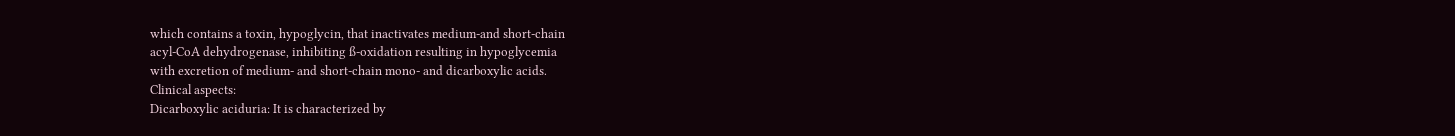which contains a toxin, hypoglycin, that inactivates medium-and short-chain
acyl-CoA dehydrogenase, inhibiting ß-oxidation resulting in hypoglycemia
with excretion of medium- and short-chain mono- and dicarboxylic acids.
Clinical aspects:
Dicarboxylic aciduria: It is characterized by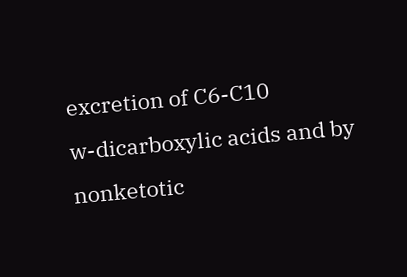excretion of C6-C10
w-dicarboxylic acids and by nonketotic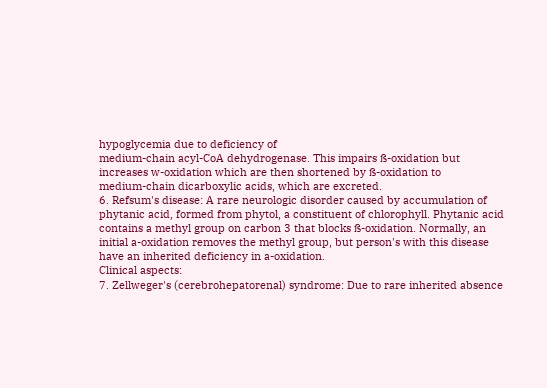hypoglycemia due to deficiency of
medium-chain acyl-CoA dehydrogenase. This impairs ß-oxidation but
increases w-oxidation which are then shortened by ß-oxidation to
medium-chain dicarboxylic acids, which are excreted.
6. Refsum's disease: A rare neurologic disorder caused by accumulation of
phytanic acid, formed from phytol, a constituent of chlorophyll. Phytanic acid
contains a methyl group on carbon 3 that blocks ß-oxidation. Normally, an
initial a-oxidation removes the methyl group, but person's with this disease
have an inherited deficiency in a-oxidation.
Clinical aspects:
7. Zellweger's (cerebrohepatorenal) syndrome: Due to rare inherited absence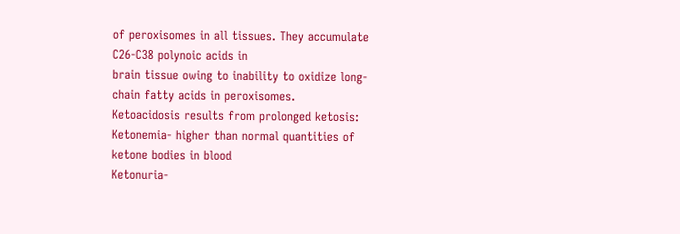of peroxisomes in all tissues. They accumulate C26-C38 polynoic acids in
brain tissue owing to inability to oxidize long-chain fatty acids in peroxisomes.
Ketoacidosis results from prolonged ketosis:
Ketonemia- higher than normal quantities of ketone bodies in blood
Ketonuria-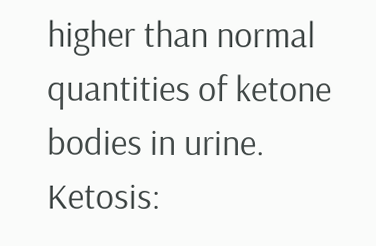higher than normal quantities of ketone bodies in urine.
Ketosis: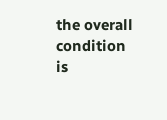the overall condition is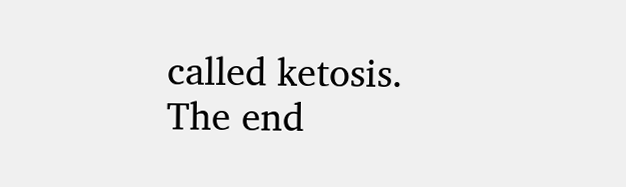called ketosis.
The end